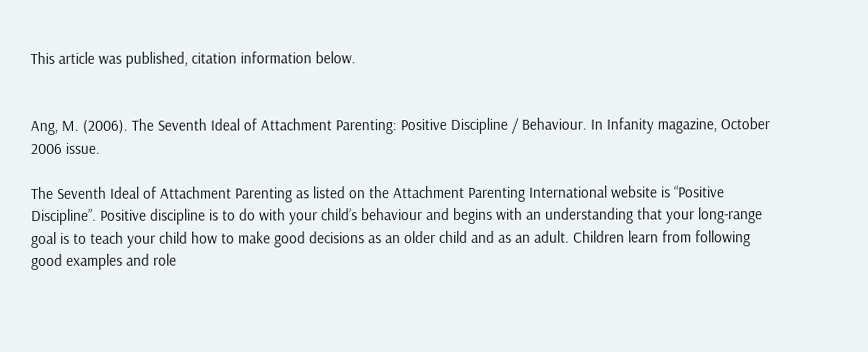This article was published, citation information below.


Ang, M. (2006). The Seventh Ideal of Attachment Parenting: Positive Discipline / Behaviour. In Infanity magazine, October 2006 issue.

The Seventh Ideal of Attachment Parenting as listed on the Attachment Parenting International website is “Positive Discipline”. Positive discipline is to do with your child’s behaviour and begins with an understanding that your long-range goal is to teach your child how to make good decisions as an older child and as an adult. Children learn from following good examples and role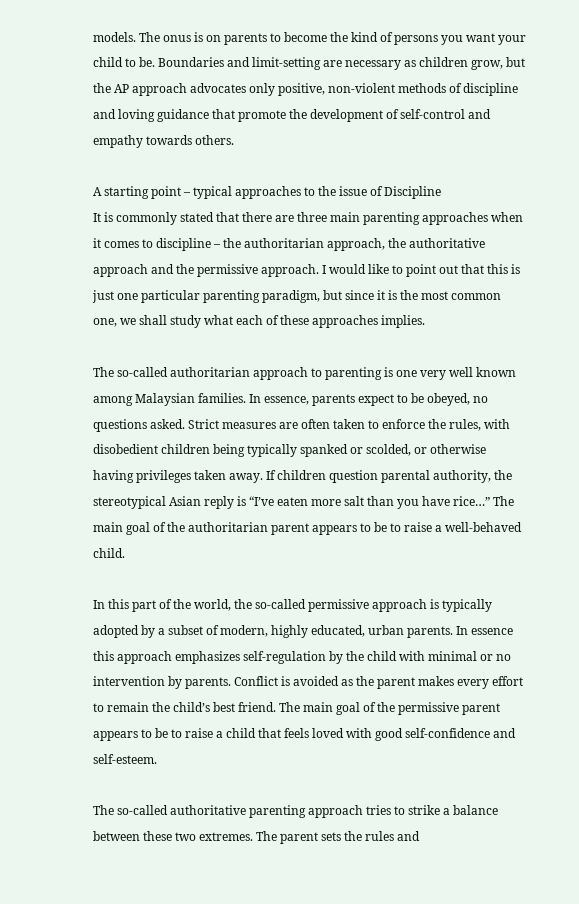models. The onus is on parents to become the kind of persons you want your child to be. Boundaries and limit-setting are necessary as children grow, but the AP approach advocates only positive, non-violent methods of discipline and loving guidance that promote the development of self-control and empathy towards others.

A starting point – typical approaches to the issue of Discipline
It is commonly stated that there are three main parenting approaches when it comes to discipline – the authoritarian approach, the authoritative approach and the permissive approach. I would like to point out that this is just one particular parenting paradigm, but since it is the most common one, we shall study what each of these approaches implies.

The so-called authoritarian approach to parenting is one very well known among Malaysian families. In essence, parents expect to be obeyed, no questions asked. Strict measures are often taken to enforce the rules, with disobedient children being typically spanked or scolded, or otherwise having privileges taken away. If children question parental authority, the stereotypical Asian reply is “I’ve eaten more salt than you have rice…” The main goal of the authoritarian parent appears to be to raise a well-behaved child.

In this part of the world, the so-called permissive approach is typically adopted by a subset of modern, highly educated, urban parents. In essence this approach emphasizes self-regulation by the child with minimal or no intervention by parents. Conflict is avoided as the parent makes every effort to remain the child’s best friend. The main goal of the permissive parent appears to be to raise a child that feels loved with good self-confidence and self-esteem.

The so-called authoritative parenting approach tries to strike a balance between these two extremes. The parent sets the rules and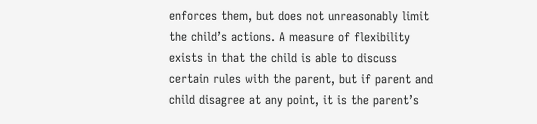enforces them, but does not unreasonably limit the child’s actions. A measure of flexibility exists in that the child is able to discuss certain rules with the parent, but if parent and child disagree at any point, it is the parent’s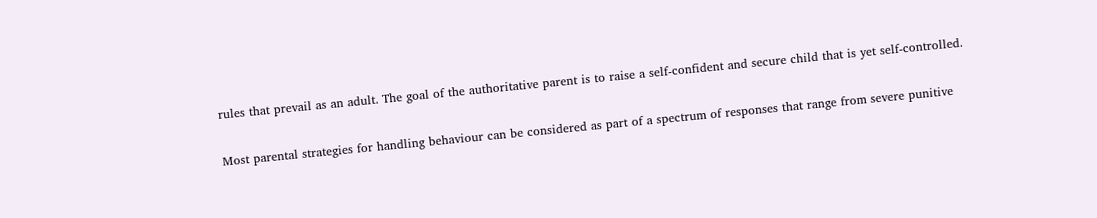rules that prevail as an adult. The goal of the authoritative parent is to raise a self-confident and secure child that is yet self-controlled.

Most parental strategies for handling behaviour can be considered as part of a spectrum of responses that range from severe punitive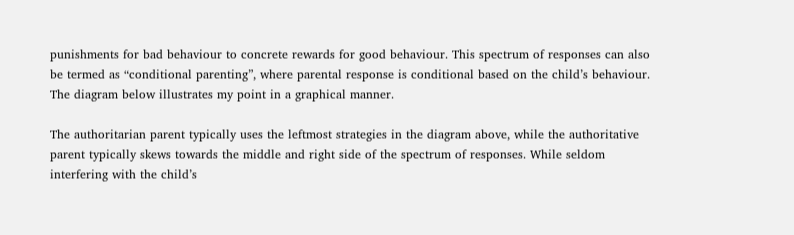punishments for bad behaviour to concrete rewards for good behaviour. This spectrum of responses can also be termed as “conditional parenting”, where parental response is conditional based on the child’s behaviour. The diagram below illustrates my point in a graphical manner.

The authoritarian parent typically uses the leftmost strategies in the diagram above, while the authoritative parent typically skews towards the middle and right side of the spectrum of responses. While seldom interfering with the child’s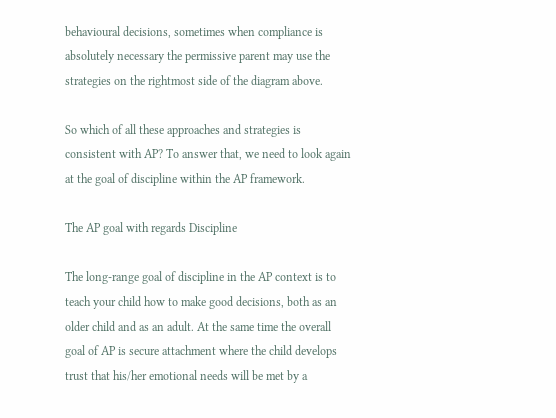behavioural decisions, sometimes when compliance is absolutely necessary the permissive parent may use the strategies on the rightmost side of the diagram above.

So which of all these approaches and strategies is consistent with AP? To answer that, we need to look again at the goal of discipline within the AP framework.

The AP goal with regards Discipline

The long-range goal of discipline in the AP context is to teach your child how to make good decisions, both as an older child and as an adult. At the same time the overall goal of AP is secure attachment where the child develops trust that his/her emotional needs will be met by a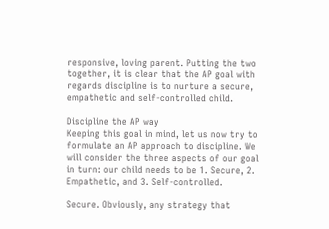responsive, loving parent. Putting the two together, it is clear that the AP goal with regards discipline is to nurture a secure, empathetic and self-controlled child.

Discipline the AP way
Keeping this goal in mind, let us now try to formulate an AP approach to discipline. We will consider the three aspects of our goal in turn: our child needs to be 1. Secure, 2. Empathetic, and 3. Self-controlled.

Secure. Obviously, any strategy that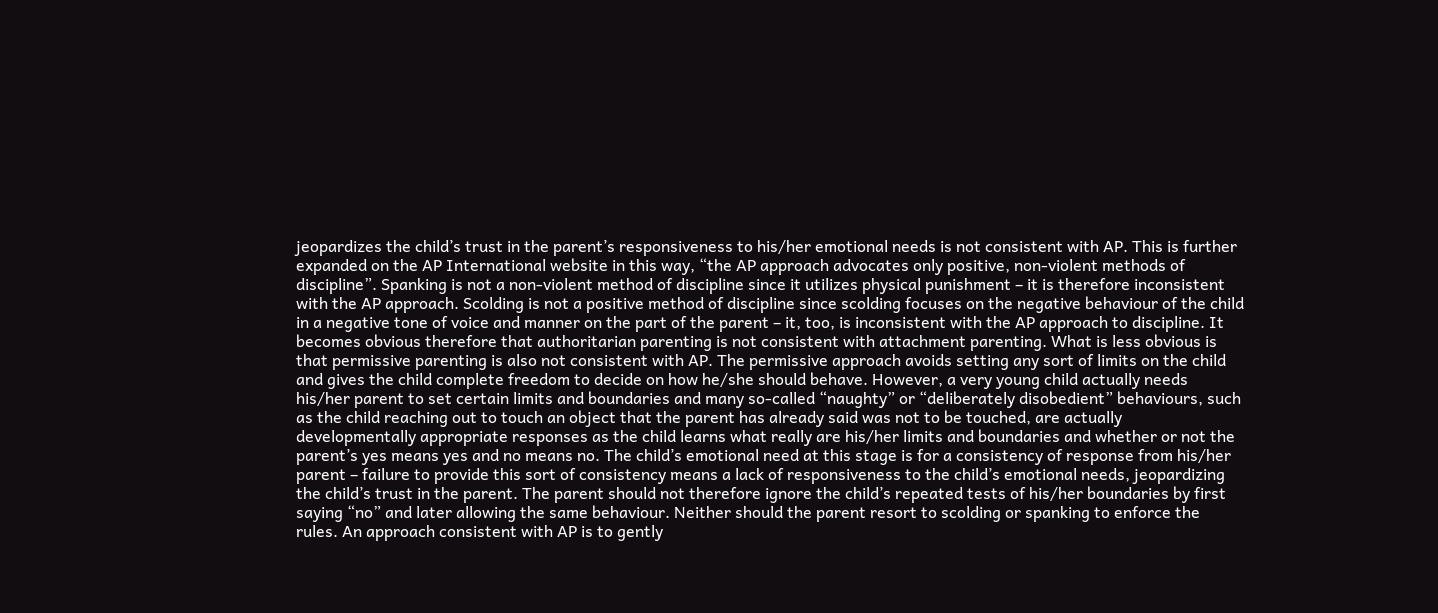jeopardizes the child’s trust in the parent’s responsiveness to his/her emotional needs is not consistent with AP. This is further expanded on the AP International website in this way, “the AP approach advocates only positive, non-violent methods of discipline”. Spanking is not a non-violent method of discipline since it utilizes physical punishment – it is therefore inconsistent with the AP approach. Scolding is not a positive method of discipline since scolding focuses on the negative behaviour of the child in a negative tone of voice and manner on the part of the parent – it, too, is inconsistent with the AP approach to discipline. It becomes obvious therefore that authoritarian parenting is not consistent with attachment parenting. What is less obvious is that permissive parenting is also not consistent with AP. The permissive approach avoids setting any sort of limits on the child and gives the child complete freedom to decide on how he/she should behave. However, a very young child actually needs his/her parent to set certain limits and boundaries and many so-called “naughty” or “deliberately disobedient” behaviours, such as the child reaching out to touch an object that the parent has already said was not to be touched, are actually developmentally appropriate responses as the child learns what really are his/her limits and boundaries and whether or not the parent’s yes means yes and no means no. The child’s emotional need at this stage is for a consistency of response from his/her parent – failure to provide this sort of consistency means a lack of responsiveness to the child’s emotional needs, jeopardizing the child’s trust in the parent. The parent should not therefore ignore the child’s repeated tests of his/her boundaries by first saying “no” and later allowing the same behaviour. Neither should the parent resort to scolding or spanking to enforce the rules. An approach consistent with AP is to gently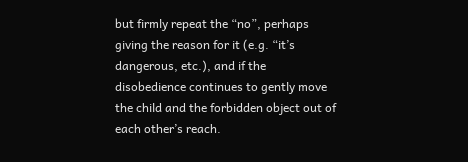but firmly repeat the “no”, perhaps giving the reason for it (e.g. “it’s dangerous, etc.), and if the disobedience continues to gently move the child and the forbidden object out of each other’s reach.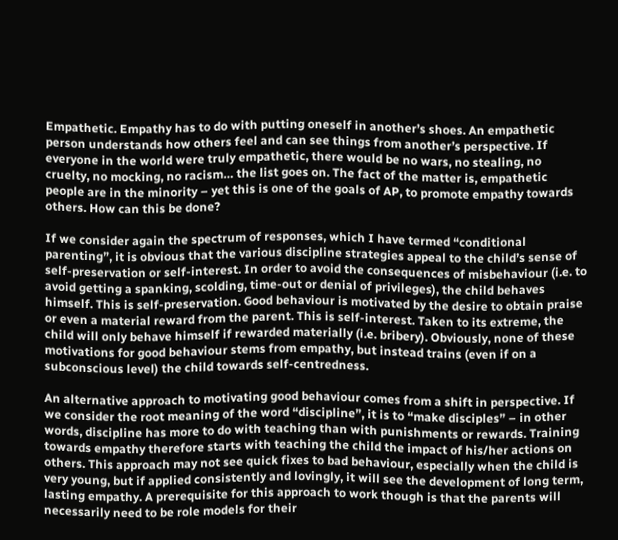Empathetic. Empathy has to do with putting oneself in another’s shoes. An empathetic person understands how others feel and can see things from another’s perspective. If everyone in the world were truly empathetic, there would be no wars, no stealing, no cruelty, no mocking, no racism… the list goes on. The fact of the matter is, empathetic people are in the minority – yet this is one of the goals of AP, to promote empathy towards others. How can this be done?

If we consider again the spectrum of responses, which I have termed “conditional parenting”, it is obvious that the various discipline strategies appeal to the child’s sense of self-preservation or self-interest. In order to avoid the consequences of misbehaviour (i.e. to avoid getting a spanking, scolding, time-out or denial of privileges), the child behaves himself. This is self-preservation. Good behaviour is motivated by the desire to obtain praise or even a material reward from the parent. This is self-interest. Taken to its extreme, the child will only behave himself if rewarded materially (i.e. bribery). Obviously, none of these motivations for good behaviour stems from empathy, but instead trains (even if on a subconscious level) the child towards self-centredness.

An alternative approach to motivating good behaviour comes from a shift in perspective. If we consider the root meaning of the word “discipline”, it is to “make disciples” – in other words, discipline has more to do with teaching than with punishments or rewards. Training towards empathy therefore starts with teaching the child the impact of his/her actions on others. This approach may not see quick fixes to bad behaviour, especially when the child is very young, but if applied consistently and lovingly, it will see the development of long term, lasting empathy. A prerequisite for this approach to work though is that the parents will necessarily need to be role models for their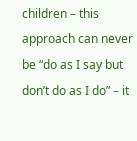children – this approach can never be “do as I say but don’t do as I do” – it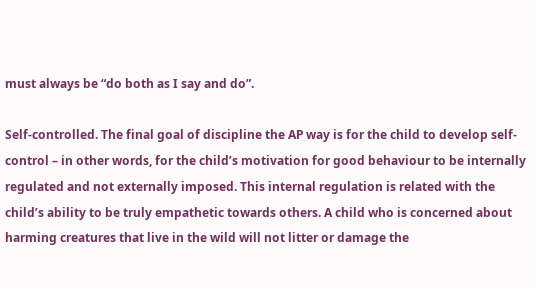must always be “do both as I say and do”.

Self-controlled. The final goal of discipline the AP way is for the child to develop self-control – in other words, for the child’s motivation for good behaviour to be internally regulated and not externally imposed. This internal regulation is related with the child’s ability to be truly empathetic towards others. A child who is concerned about harming creatures that live in the wild will not litter or damage the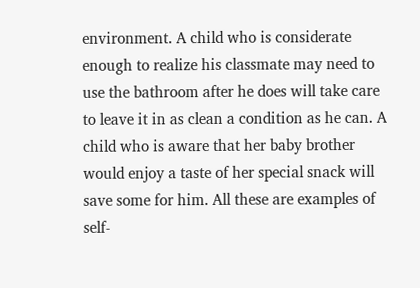environment. A child who is considerate enough to realize his classmate may need to use the bathroom after he does will take care to leave it in as clean a condition as he can. A child who is aware that her baby brother would enjoy a taste of her special snack will save some for him. All these are examples of self-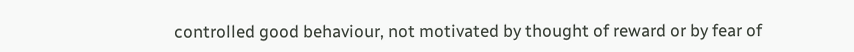controlled good behaviour, not motivated by thought of reward or by fear of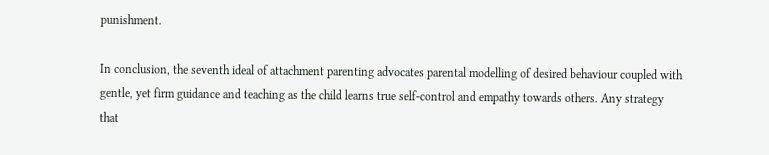punishment.

In conclusion, the seventh ideal of attachment parenting advocates parental modelling of desired behaviour coupled with gentle, yet firm guidance and teaching as the child learns true self-control and empathy towards others. Any strategy that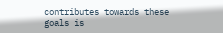contributes towards these goals is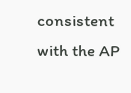consistent with the AP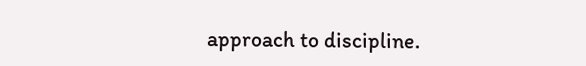approach to discipline.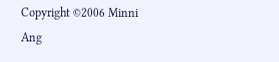Copyright ©2006 Minni Ang